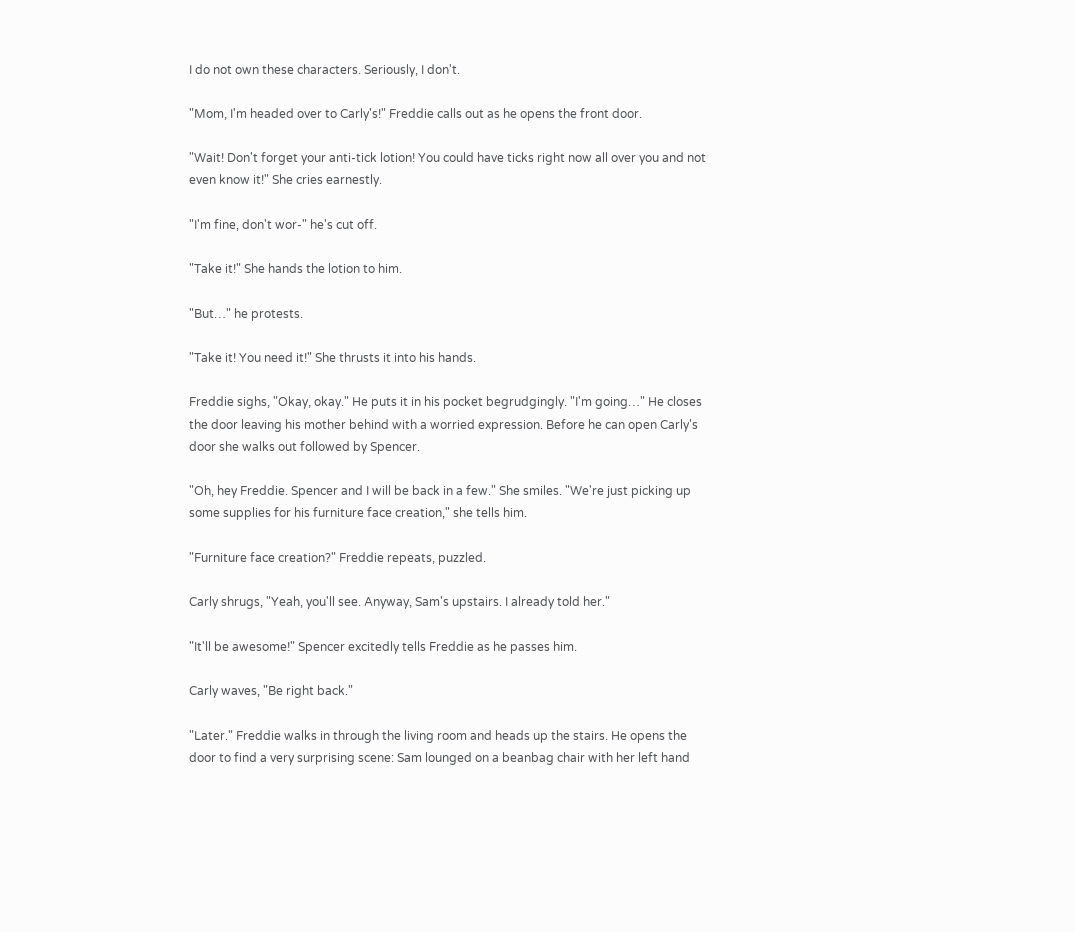I do not own these characters. Seriously, I don't.

"Mom, I'm headed over to Carly's!" Freddie calls out as he opens the front door.

"Wait! Don't forget your anti-tick lotion! You could have ticks right now all over you and not even know it!" She cries earnestly.

"I'm fine, don't wor-" he's cut off.

"Take it!" She hands the lotion to him.

"But…" he protests.

"Take it! You need it!" She thrusts it into his hands.

Freddie sighs, "Okay, okay." He puts it in his pocket begrudgingly. "I'm going…" He closes the door leaving his mother behind with a worried expression. Before he can open Carly's door she walks out followed by Spencer.

"Oh, hey Freddie. Spencer and I will be back in a few." She smiles. "We're just picking up some supplies for his furniture face creation," she tells him.

"Furniture face creation?" Freddie repeats, puzzled.

Carly shrugs, "Yeah, you'll see. Anyway, Sam's upstairs. I already told her."

"It'll be awesome!" Spencer excitedly tells Freddie as he passes him.

Carly waves, "Be right back."

"Later." Freddie walks in through the living room and heads up the stairs. He opens the door to find a very surprising scene: Sam lounged on a beanbag chair with her left hand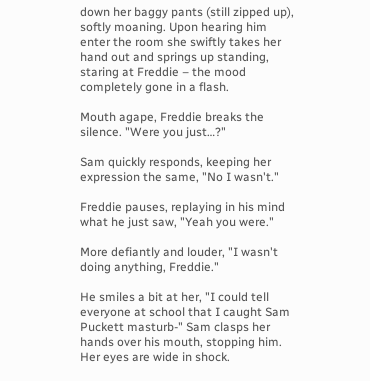down her baggy pants (still zipped up), softly moaning. Upon hearing him enter the room she swiftly takes her hand out and springs up standing, staring at Freddie – the mood completely gone in a flash.

Mouth agape, Freddie breaks the silence. "Were you just…?"

Sam quickly responds, keeping her expression the same, "No I wasn't."

Freddie pauses, replaying in his mind what he just saw, "Yeah you were."

More defiantly and louder, "I wasn't doing anything, Freddie."

He smiles a bit at her, "I could tell everyone at school that I caught Sam Puckett masturb-" Sam clasps her hands over his mouth, stopping him. Her eyes are wide in shock.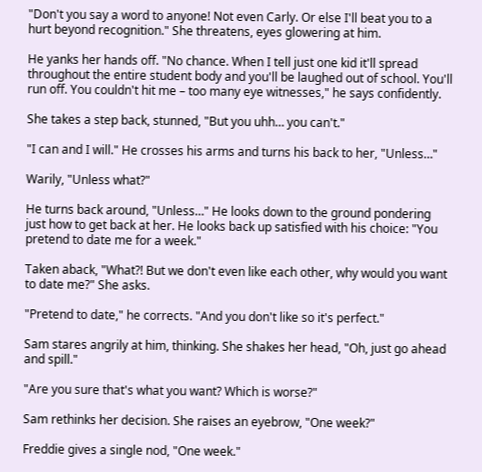"Don't you say a word to anyone! Not even Carly. Or else I'll beat you to a hurt beyond recognition." She threatens, eyes glowering at him.

He yanks her hands off. "No chance. When I tell just one kid it'll spread throughout the entire student body and you'll be laughed out of school. You'll run off. You couldn't hit me – too many eye witnesses," he says confidently.

She takes a step back, stunned, "But you uhh… you can't."

"I can and I will." He crosses his arms and turns his back to her, "Unless…"

Warily, "Unless what?"

He turns back around, "Unless…" He looks down to the ground pondering just how to get back at her. He looks back up satisfied with his choice: "You pretend to date me for a week."

Taken aback, "What?! But we don't even like each other, why would you want to date me?" She asks.

"Pretend to date," he corrects. "And you don't like so it's perfect."

Sam stares angrily at him, thinking. She shakes her head, "Oh, just go ahead and spill."

"Are you sure that's what you want? Which is worse?"

Sam rethinks her decision. She raises an eyebrow, "One week?"

Freddie gives a single nod, "One week."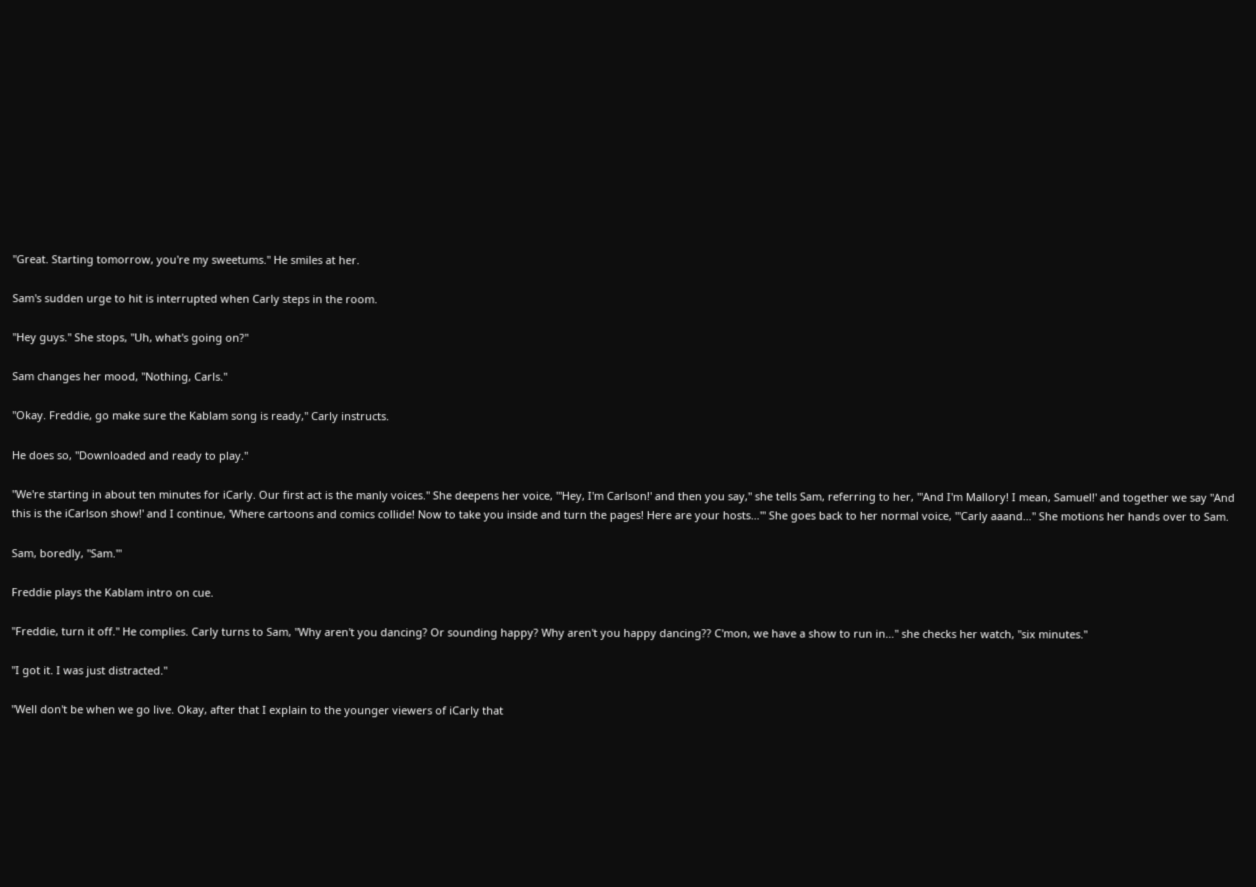"Great. Starting tomorrow, you're my sweetums." He smiles at her.

Sam's sudden urge to hit is interrupted when Carly steps in the room.

"Hey guys." She stops, "Uh, what's going on?"

Sam changes her mood, "Nothing, Carls."

"Okay. Freddie, go make sure the Kablam song is ready," Carly instructs.

He does so, "Downloaded and ready to play."

"We're starting in about ten minutes for iCarly. Our first act is the manly voices." She deepens her voice, "'Hey, I'm Carlson!' and then you say," she tells Sam, referring to her, "'And I'm Mallory! I mean, Samuel!' and together we say "And this is the iCarlson show!' and I continue, 'Where cartoons and comics collide! Now to take you inside and turn the pages! Here are your hosts…'" She goes back to her normal voice, "'Carly aaand…" She motions her hands over to Sam.

Sam, boredly, "Sam.'"

Freddie plays the Kablam intro on cue.

"Freddie, turn it off." He complies. Carly turns to Sam, "Why aren't you dancing? Or sounding happy? Why aren't you happy dancing?? C'mon, we have a show to run in…" she checks her watch, "six minutes."

"I got it. I was just distracted."

"Well don't be when we go live. Okay, after that I explain to the younger viewers of iCarly that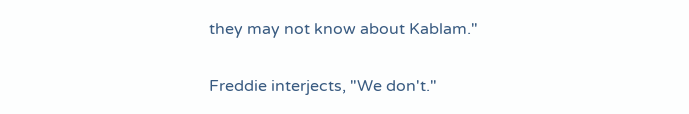they may not know about Kablam."

Freddie interjects, "We don't."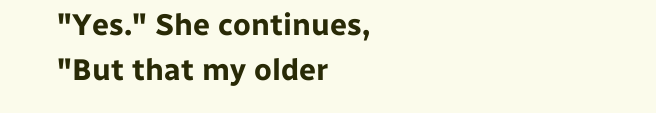"Yes." She continues, "But that my older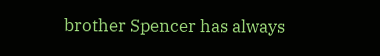brother Spencer has always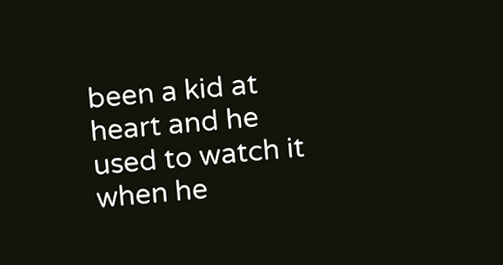been a kid at heart and he used to watch it when he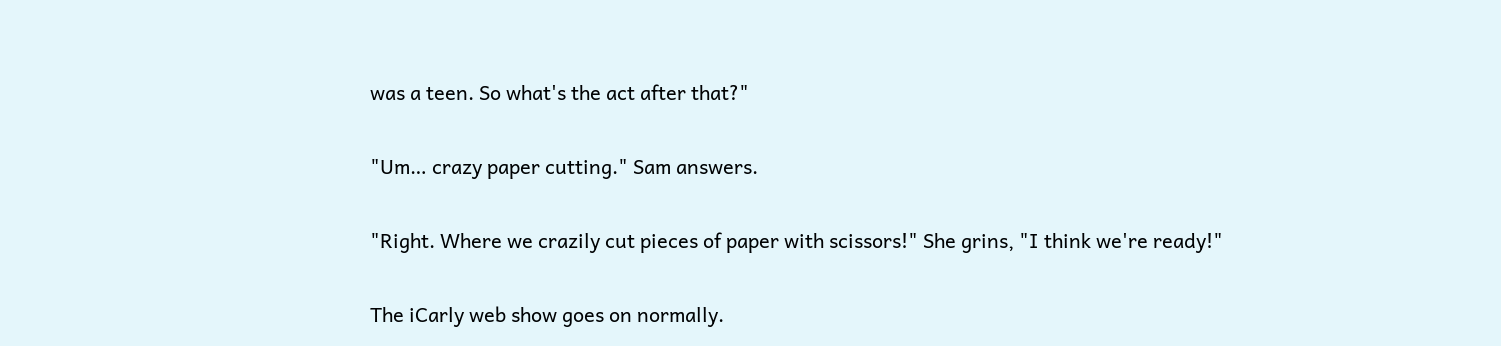was a teen. So what's the act after that?"

"Um… crazy paper cutting." Sam answers.

"Right. Where we crazily cut pieces of paper with scissors!" She grins, "I think we're ready!"

The iCarly web show goes on normally.